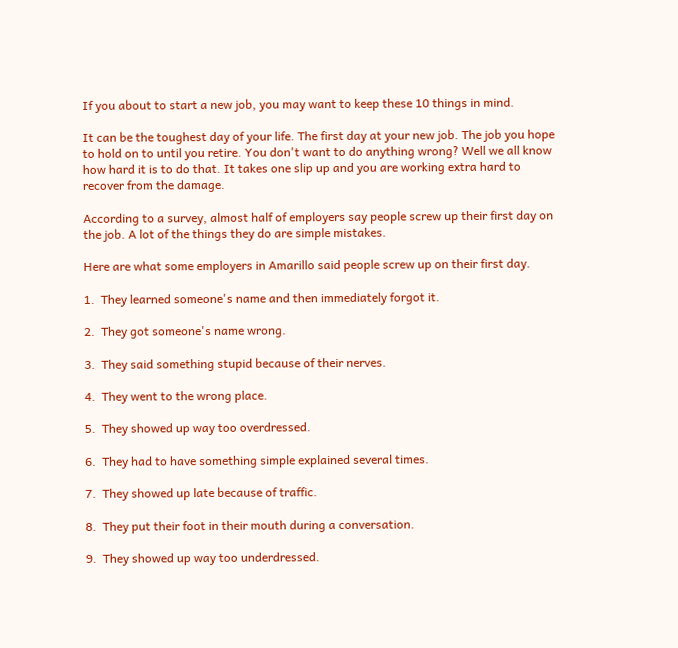If you about to start a new job, you may want to keep these 10 things in mind.

It can be the toughest day of your life. The first day at your new job. The job you hope to hold on to until you retire. You don't want to do anything wrong? Well we all know how hard it is to do that. It takes one slip up and you are working extra hard to recover from the damage.

According to a survey, almost half of employers say people screw up their first day on the job. A lot of the things they do are simple mistakes.

Here are what some employers in Amarillo said people screw up on their first day.

1.  They learned someone's name and then immediately forgot it.

2.  They got someone's name wrong.

3.  They said something stupid because of their nerves.

4.  They went to the wrong place.

5.  They showed up way too overdressed.

6.  They had to have something simple explained several times.

7.  They showed up late because of traffic.

8.  They put their foot in their mouth during a conversation.

9.  They showed up way too underdressed.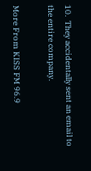10.  They accidentally sent an email to the entire company.

More From KISS FM 96.9